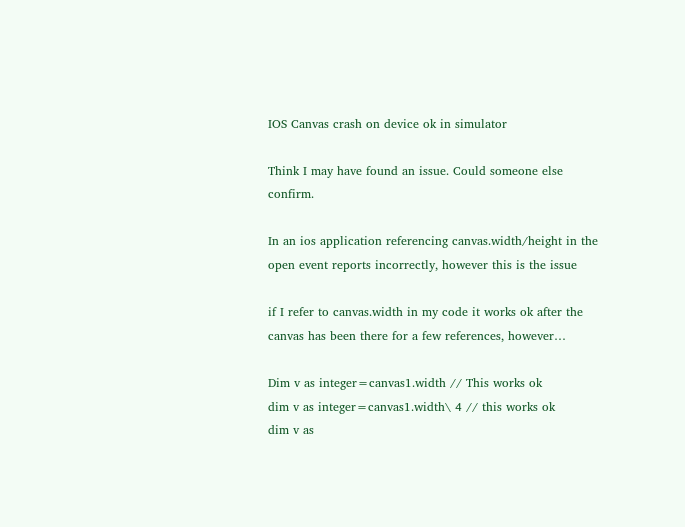IOS Canvas crash on device ok in simulator

Think I may have found an issue. Could someone else confirm.

In an ios application referencing canvas.width/height in the open event reports incorrectly, however this is the issue

if I refer to canvas.width in my code it works ok after the canvas has been there for a few references, however…

Dim v as integer=canvas1.width // This works ok
dim v as integer=canvas1.width\ 4 // this works ok
dim v as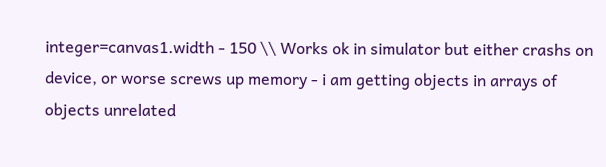integer=canvas1.width - 150 \\ Works ok in simulator but either crashs on device, or worse screws up memory - i am getting objects in arrays of objects unrelated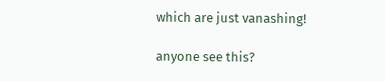which are just vanashing!

anyone see this?